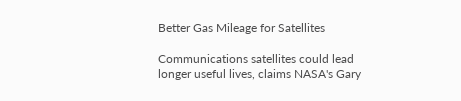Better Gas Mileage for Satellites

Communications satellites could lead longer useful lives, claims NASA's Gary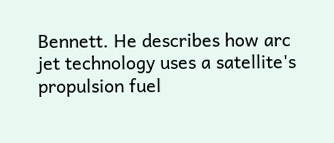Bennett. He describes how arc jet technology uses a satellite's propulsion fuel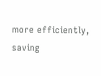more efficiently, saving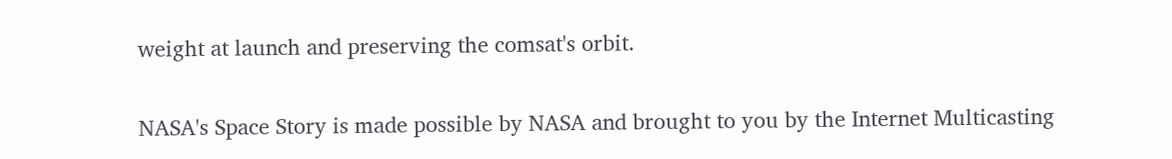weight at launch and preserving the comsat's orbit.

NASA's Space Story is made possible by NASA and brought to you by the Internet Multicasting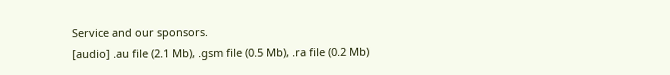Service and our sponsors.
[audio] .au file (2.1 Mb), .gsm file (0.5 Mb), .ra file (0.2 Mb)